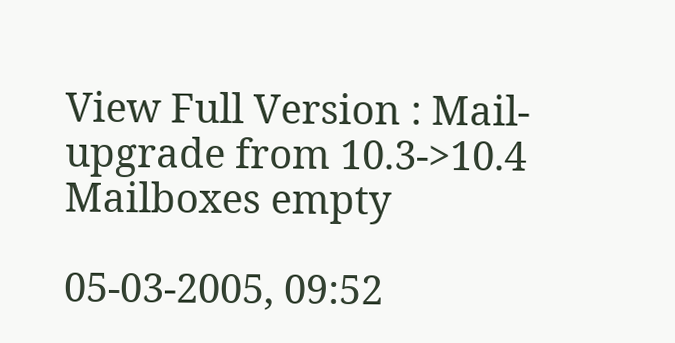View Full Version : Mail-upgrade from 10.3->10.4 Mailboxes empty

05-03-2005, 09:52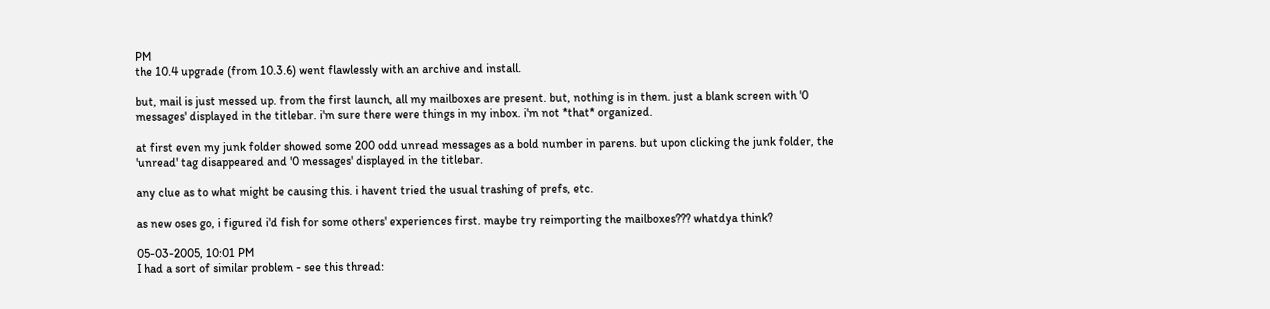PM
the 10.4 upgrade (from 10.3.6) went flawlessly with an archive and install.

but, mail is just messed up. from the first launch, all my mailboxes are present. but, nothing is in them. just a blank screen with '0 messages' displayed in the titlebar. i'm sure there were things in my inbox. i'm not *that* organized.

at first even my junk folder showed some 200 odd unread messages as a bold number in parens. but upon clicking the junk folder, the 'unread' tag disappeared and '0 messages' displayed in the titlebar.

any clue as to what might be causing this. i havent tried the usual trashing of prefs, etc.

as new oses go, i figured i'd fish for some others' experiences first. maybe try reimporting the mailboxes??? whatdya think?

05-03-2005, 10:01 PM
I had a sort of similar problem - see this thread: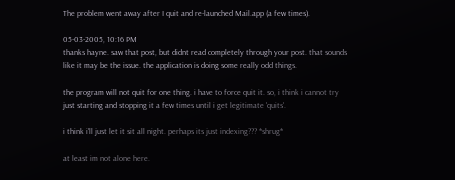The problem went away after I quit and re-launched Mail.app (a few times).

05-03-2005, 10:16 PM
thanks hayne. saw that post, but didnt read completely through your post. that sounds like it may be the issue. the application is doing some really odd things.

the program will not quit for one thing. i have to force quit it. so, i think i cannot try just starting and stopping it a few times until i get legitimate 'quits'.

i think i'll just let it sit all night. perhaps its just indexing??? *shrug*

at least im not alone here.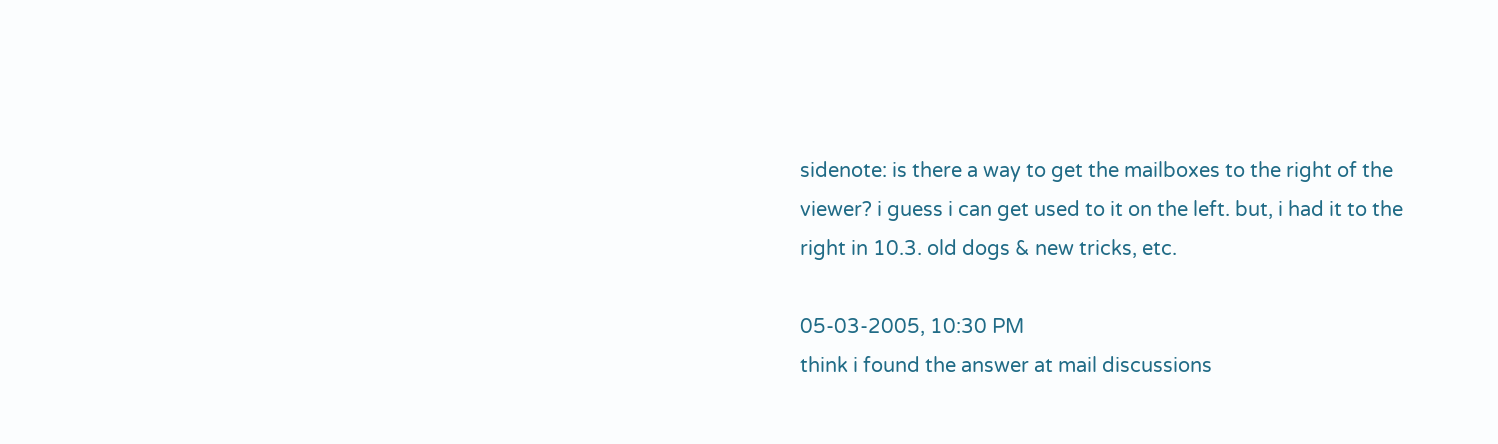sidenote: is there a way to get the mailboxes to the right of the viewer? i guess i can get used to it on the left. but, i had it to the right in 10.3. old dogs & new tricks, etc.

05-03-2005, 10:30 PM
think i found the answer at mail discussions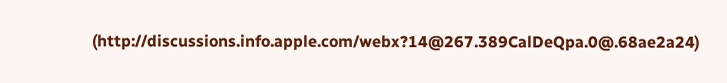(http://discussions.info.apple.com/webx?14@267.389CalDeQpa.0@.68ae2a24)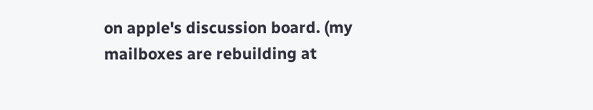on apple's discussion board. (my mailboxes are rebuilding at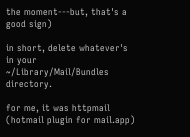the moment---but, that's a good sign)

in short, delete whatever's in your ~/Library/Mail/Bundles directory.

for me, it was httpmail (hotmail plugin for mail.app)